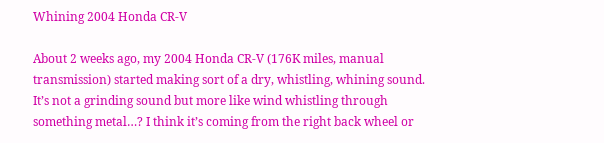Whining 2004 Honda CR-V

About 2 weeks ago, my 2004 Honda CR-V (176K miles, manual transmission) started making sort of a dry, whistling, whining sound. It’s not a grinding sound but more like wind whistling through something metal…? I think it’s coming from the right back wheel or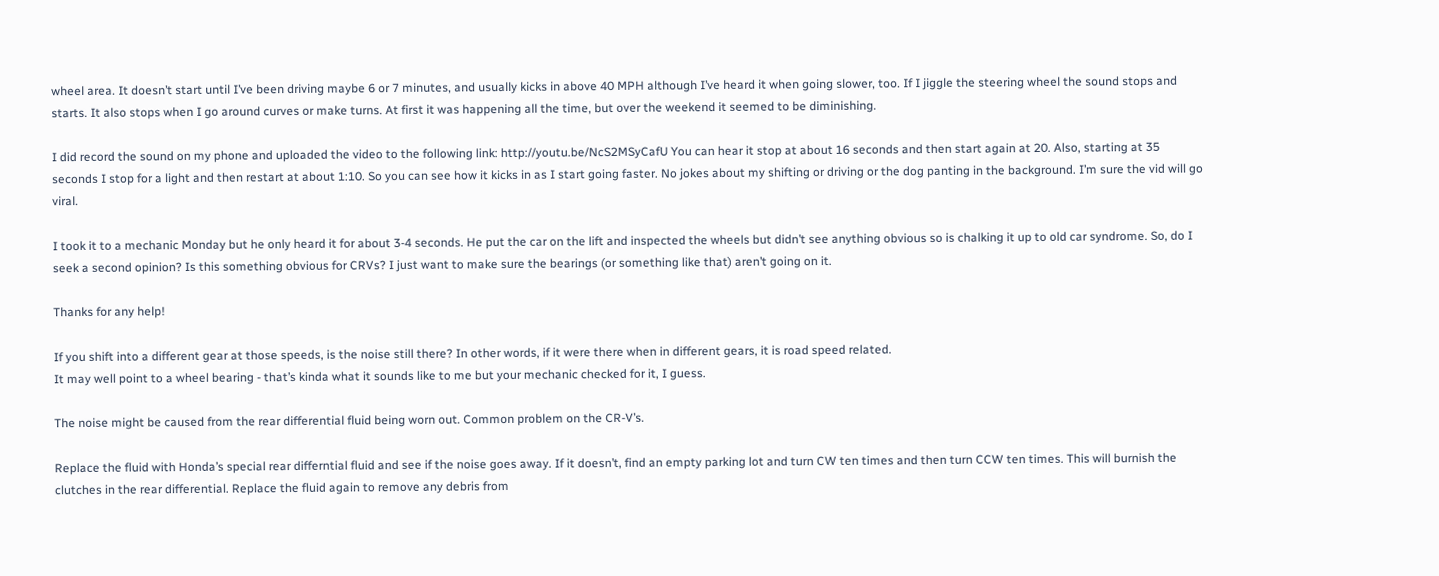wheel area. It doesn’t start until I’ve been driving maybe 6 or 7 minutes, and usually kicks in above 40 MPH although I’ve heard it when going slower, too. If I jiggle the steering wheel the sound stops and starts. It also stops when I go around curves or make turns. At first it was happening all the time, but over the weekend it seemed to be diminishing.

I did record the sound on my phone and uploaded the video to the following link: http://youtu.be/NcS2MSyCafU You can hear it stop at about 16 seconds and then start again at 20. Also, starting at 35 seconds I stop for a light and then restart at about 1:10. So you can see how it kicks in as I start going faster. No jokes about my shifting or driving or the dog panting in the background. I’m sure the vid will go viral.

I took it to a mechanic Monday but he only heard it for about 3-4 seconds. He put the car on the lift and inspected the wheels but didn’t see anything obvious so is chalking it up to old car syndrome. So, do I seek a second opinion? Is this something obvious for CRVs? I just want to make sure the bearings (or something like that) aren’t going on it.

Thanks for any help!

If you shift into a different gear at those speeds, is the noise still there? In other words, if it were there when in different gears, it is road speed related.
It may well point to a wheel bearing - that’s kinda what it sounds like to me but your mechanic checked for it, I guess.

The noise might be caused from the rear differential fluid being worn out. Common problem on the CR-V’s.

Replace the fluid with Honda’s special rear differntial fluid and see if the noise goes away. If it doesn’t, find an empty parking lot and turn CW ten times and then turn CCW ten times. This will burnish the clutches in the rear differential. Replace the fluid again to remove any debris from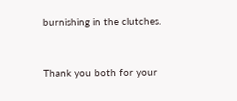burnishing in the clutches.


Thank you both for your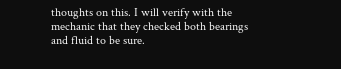thoughts on this. I will verify with the mechanic that they checked both bearings and fluid to be sure.